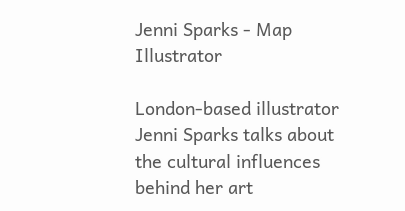Jenni Sparks - Map Illustrator

London-based illustrator Jenni Sparks talks about the cultural influences behind her art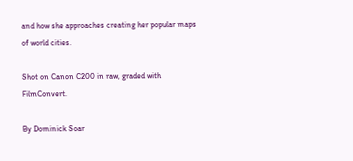and how she approaches creating her popular maps of world cities.

Shot on Canon C200 in raw, graded with FilmConvert.

By Dominick Soar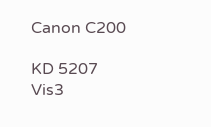Canon C200

KD 5207 Vis3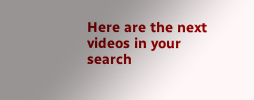Here are the next videos in your search